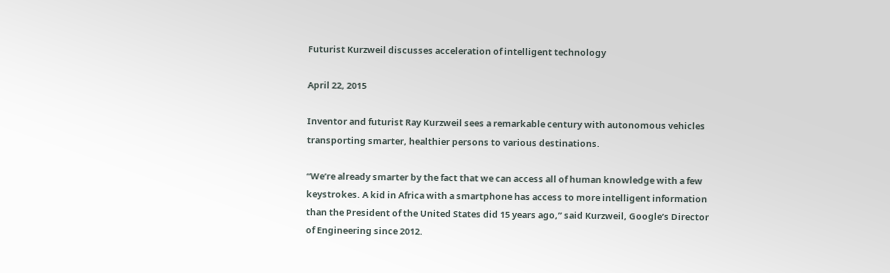Futurist Kurzweil discusses acceleration of intelligent technology

April 22, 2015

Inventor and futurist Ray Kurzweil sees a remarkable century with autonomous vehicles transporting smarter, healthier persons to various destinations.

“We’re already smarter by the fact that we can access all of human knowledge with a few keystrokes. A kid in Africa with a smartphone has access to more intelligent information than the President of the United States did 15 years ago,” said Kurzweil, Google’s Director of Engineering since 2012.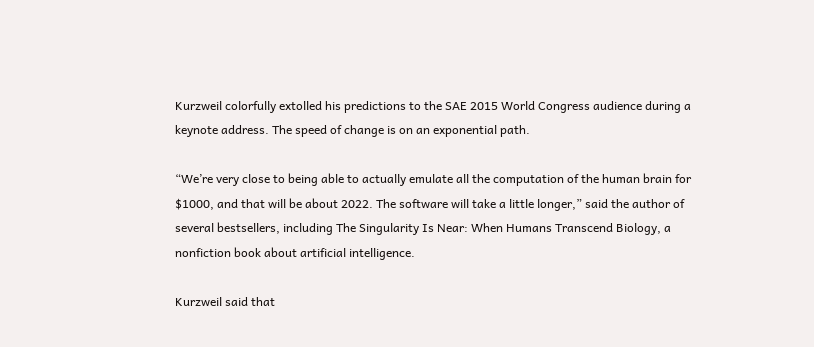Kurzweil colorfully extolled his predictions to the SAE 2015 World Congress audience during a keynote address. The speed of change is on an exponential path.

“We’re very close to being able to actually emulate all the computation of the human brain for $1000, and that will be about 2022. The software will take a little longer,” said the author of several bestsellers, including The Singularity Is Near: When Humans Transcend Biology, a nonfiction book about artificial intelligence.

Kurzweil said that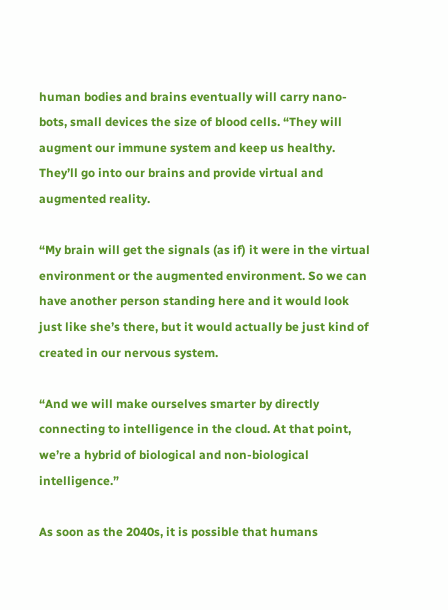human bodies and brains eventually will carry nano-bots, small devices the size of blood cells. “They will augment our immune system and keep us healthy. They’ll go into our brains and provide virtual and augmented reality.

“My brain will get the signals (as if) it were in the virtual environment or the augmented environment. So we can have another person standing here and it would look just like she’s there, but it would actually be just kind of created in our nervous system.

“And we will make ourselves smarter by directly connecting to intelligence in the cloud. At that point, we’re a hybrid of biological and non-biological intelligence.”

As soon as the 2040s, it is possible that humans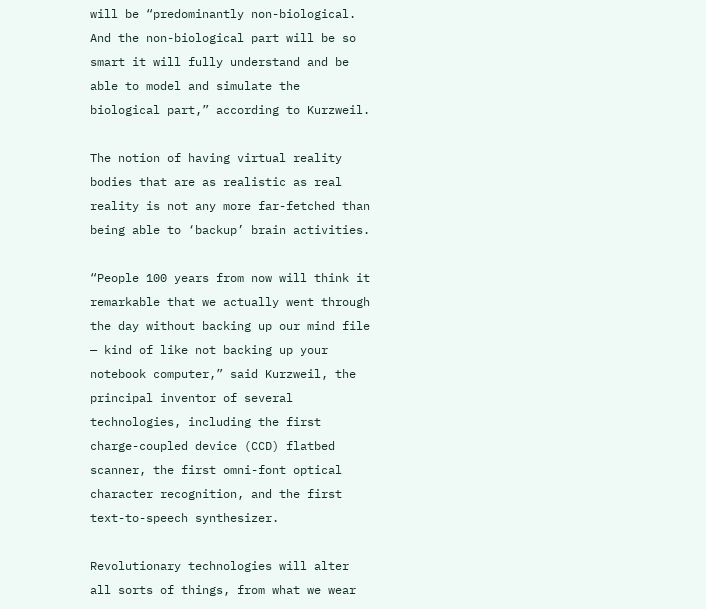will be “predominantly non-biological. And the non-biological part will be so smart it will fully understand and be able to model and simulate the biological part,” according to Kurzweil.

The notion of having virtual reality bodies that are as realistic as real reality is not any more far-fetched than being able to ‘backup’ brain activities.

“People 100 years from now will think it remarkable that we actually went through the day without backing up our mind file — kind of like not backing up your notebook computer,” said Kurzweil, the principal inventor of several technologies, including the first charge-coupled device (CCD) flatbed scanner, the first omni-font optical character recognition, and the first text-to-speech synthesizer.

Revolutionary technologies will alter all sorts of things, from what we wear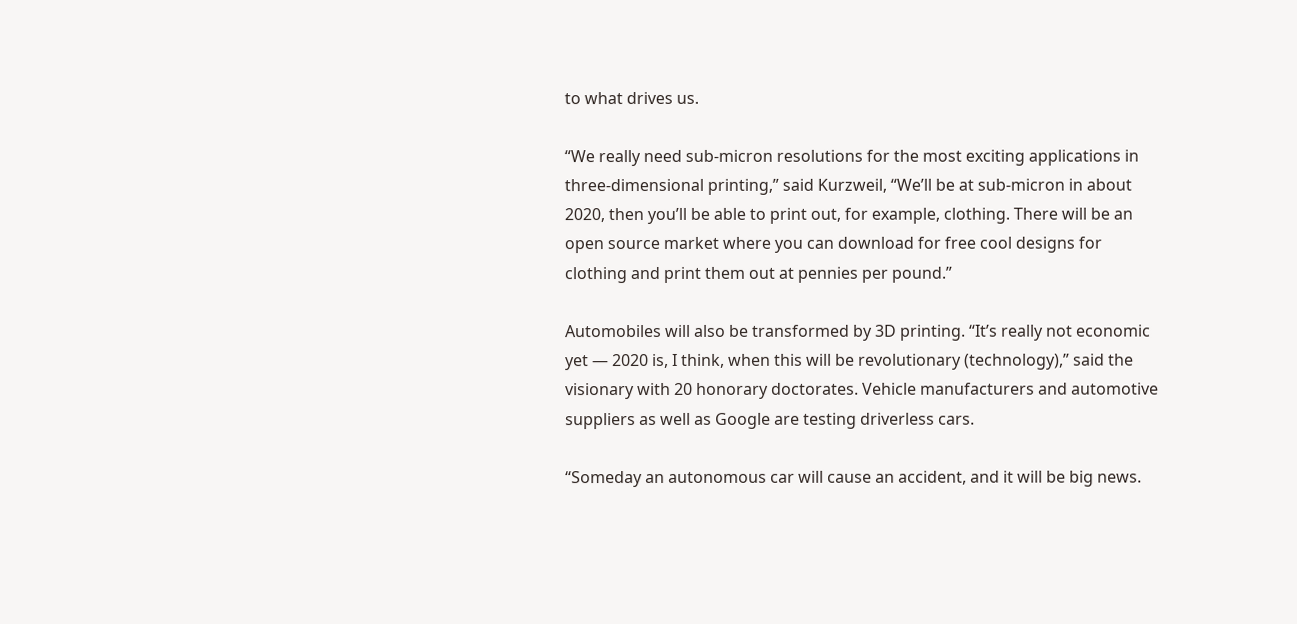to what drives us.

“We really need sub-micron resolutions for the most exciting applications in three-dimensional printing,” said Kurzweil, “We’ll be at sub-micron in about 2020, then you’ll be able to print out, for example, clothing. There will be an open source market where you can download for free cool designs for clothing and print them out at pennies per pound.”

Automobiles will also be transformed by 3D printing. “It’s really not economic yet — 2020 is, I think, when this will be revolutionary (technology),” said the visionary with 20 honorary doctorates. Vehicle manufacturers and automotive suppliers as well as Google are testing driverless cars.

“Someday an autonomous car will cause an accident, and it will be big news.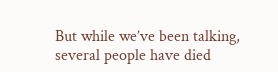But while we’ve been talking, several people have died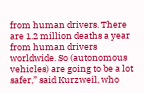from human drivers. There are 1.2 million deaths a year from human drivers worldwide. So (autonomous vehicles) are going to be a lot safer,” said Kurzweil, who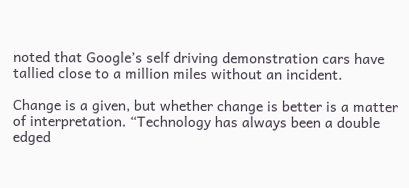noted that Google’s self driving demonstration cars have tallied close to a million miles without an incident.

Change is a given, but whether change is better is a matter of interpretation. “Technology has always been a double edged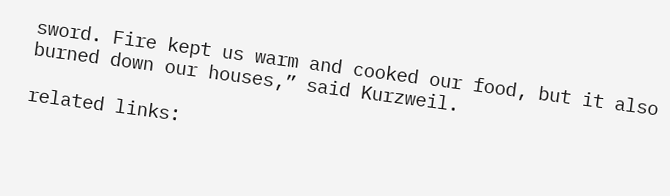sword. Fire kept us warm and cooked our food, but it also burned down our houses,” said Kurzweil.

related links: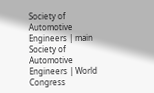Society of Automotive Engineers | main
Society of Automotive Engineers | World Congress